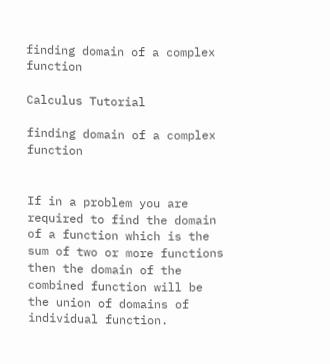finding domain of a complex function

Calculus Tutorial

finding domain of a complex function


If in a problem you are required to find the domain of a function which is the sum of two or more functions then the domain of the combined function will be the union of domains of individual function.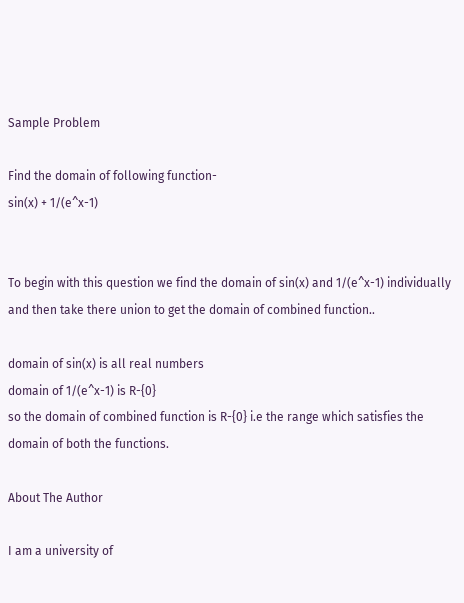Sample Problem

Find the domain of following function-
sin(x) + 1/(e^x-1)


To begin with this question we find the domain of sin(x) and 1/(e^x-1) individually and then take there union to get the domain of combined function..

domain of sin(x) is all real numbers
domain of 1/(e^x-1) is R-{0}
so the domain of combined function is R-{0} i.e the range which satisfies the domain of both the functions.

About The Author

I am a university of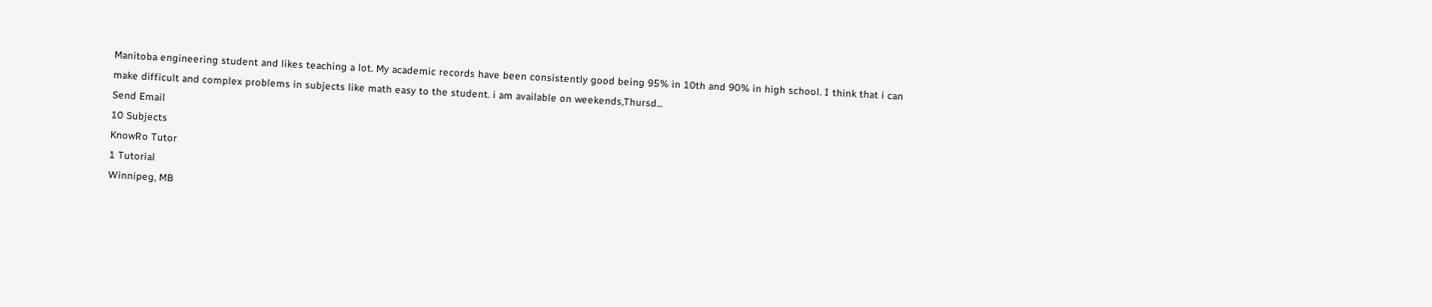Manitoba engineering student and likes teaching a lot. My academic records have been consistently good being 95% in 10th and 90% in high school. I think that i can make difficult and complex problems in subjects like math easy to the student. i am available on weekends,Thursd...
Send Email
10 Subjects
KnowRo Tutor
1 Tutorial
Winnipeg, MB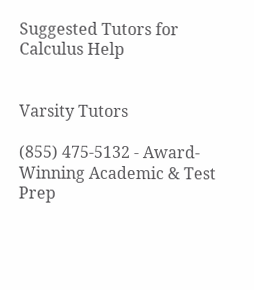Suggested Tutors for Calculus Help


Varsity Tutors

(855) 475-5132 - Award-Winning Academic & Test Prep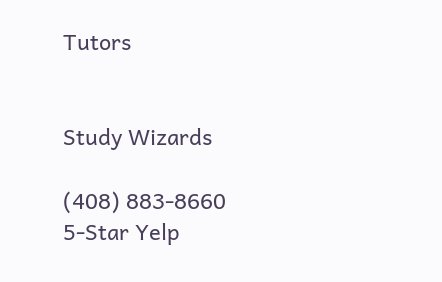Tutors


Study Wizards

(408) 883-8660 5-Star Yelp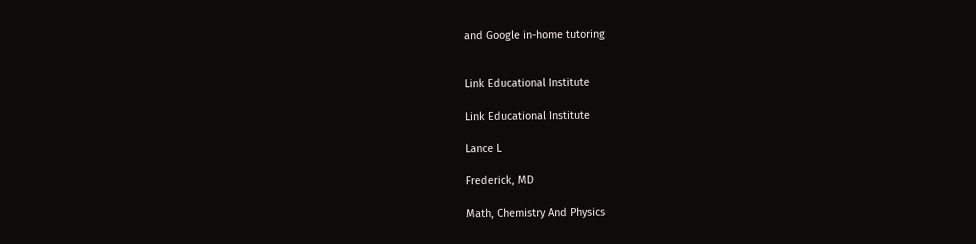and Google in-home tutoring


Link Educational Institute

Link Educational Institute

Lance L

Frederick, MD

Math, Chemistry And Physics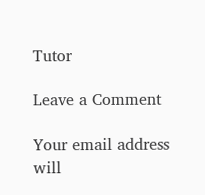Tutor

Leave a Comment

Your email address will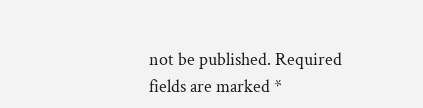not be published. Required fields are marked *